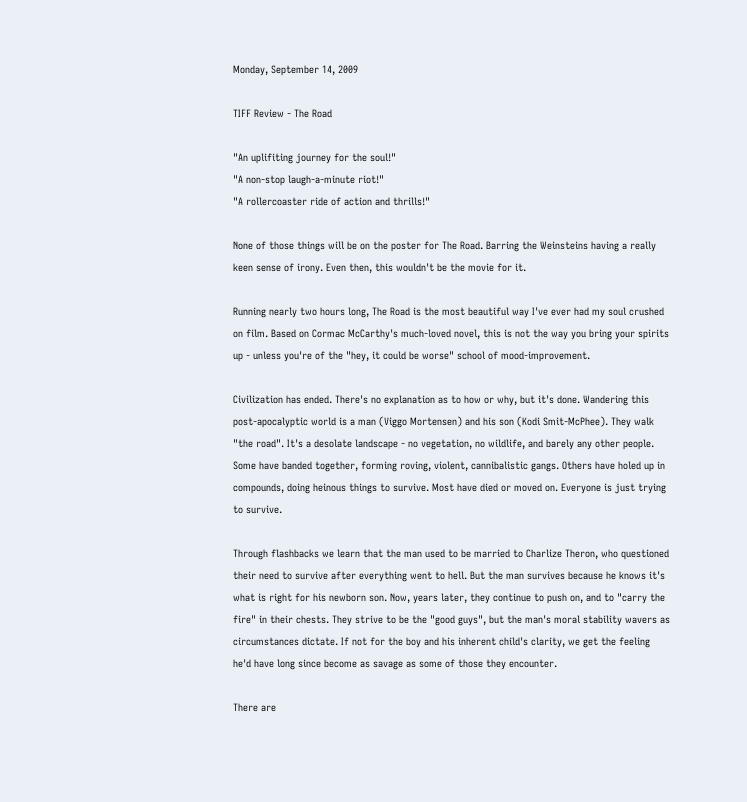Monday, September 14, 2009

TIFF Review - The Road

"An uplifiting journey for the soul!"
"A non-stop laugh-a-minute riot!"
"A rollercoaster ride of action and thrills!"

None of those things will be on the poster for The Road. Barring the Weinsteins having a really keen sense of irony. Even then, this wouldn't be the movie for it.

Running nearly two hours long, The Road is the most beautiful way I've ever had my soul crushed on film. Based on Cormac McCarthy's much-loved novel, this is not the way you bring your spirits up - unless you're of the "hey, it could be worse" school of mood-improvement.

Civilization has ended. There's no explanation as to how or why, but it's done. Wandering this post-apocalyptic world is a man (Viggo Mortensen) and his son (Kodi Smit-McPhee). They walk "the road". It's a desolate landscape - no vegetation, no wildlife, and barely any other people. Some have banded together, forming roving, violent, cannibalistic gangs. Others have holed up in compounds, doing heinous things to survive. Most have died or moved on. Everyone is just trying to survive.

Through flashbacks we learn that the man used to be married to Charlize Theron, who questioned their need to survive after everything went to hell. But the man survives because he knows it's what is right for his newborn son. Now, years later, they continue to push on, and to "carry the fire" in their chests. They strive to be the "good guys", but the man's moral stability wavers as circumstances dictate. If not for the boy and his inherent child's clarity, we get the feeling he'd have long since become as savage as some of those they encounter.

There are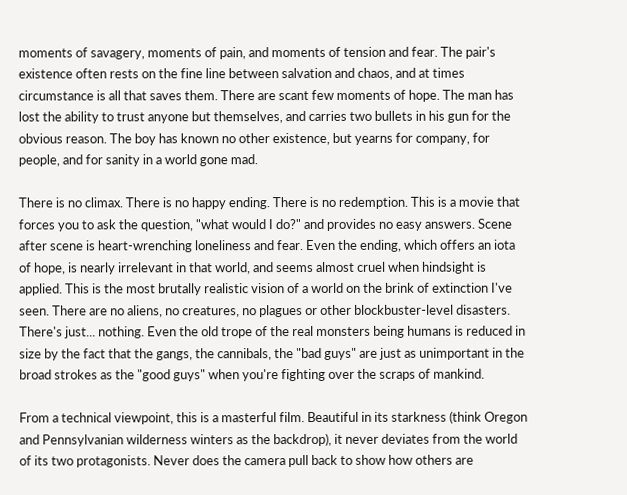moments of savagery, moments of pain, and moments of tension and fear. The pair's existence often rests on the fine line between salvation and chaos, and at times circumstance is all that saves them. There are scant few moments of hope. The man has lost the ability to trust anyone but themselves, and carries two bullets in his gun for the obvious reason. The boy has known no other existence, but yearns for company, for people, and for sanity in a world gone mad.

There is no climax. There is no happy ending. There is no redemption. This is a movie that forces you to ask the question, "what would I do?" and provides no easy answers. Scene after scene is heart-wrenching loneliness and fear. Even the ending, which offers an iota of hope, is nearly irrelevant in that world, and seems almost cruel when hindsight is applied. This is the most brutally realistic vision of a world on the brink of extinction I've seen. There are no aliens, no creatures, no plagues or other blockbuster-level disasters. There's just... nothing. Even the old trope of the real monsters being humans is reduced in size by the fact that the gangs, the cannibals, the "bad guys" are just as unimportant in the broad strokes as the "good guys" when you're fighting over the scraps of mankind.

From a technical viewpoint, this is a masterful film. Beautiful in its starkness (think Oregon and Pennsylvanian wilderness winters as the backdrop), it never deviates from the world of its two protagonists. Never does the camera pull back to show how others are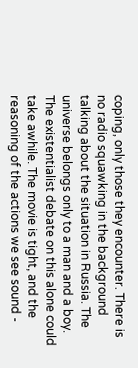coping, only those they encounter. There is no radio squawking in the background talking about the situation in Russia. The universe belongs only to a man and a boy. The existentialist debate on this alone could take awhile. The movie is tight, and the reasoning of the actions we see sound -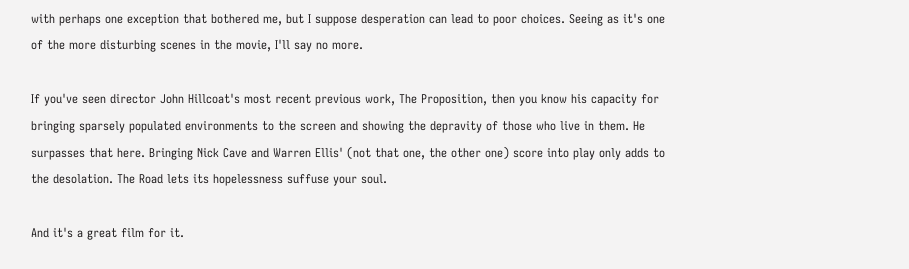with perhaps one exception that bothered me, but I suppose desperation can lead to poor choices. Seeing as it's one of the more disturbing scenes in the movie, I'll say no more.

If you've seen director John Hillcoat's most recent previous work, The Proposition, then you know his capacity for bringing sparsely populated environments to the screen and showing the depravity of those who live in them. He surpasses that here. Bringing Nick Cave and Warren Ellis' (not that one, the other one) score into play only adds to the desolation. The Road lets its hopelessness suffuse your soul.

And it's a great film for it.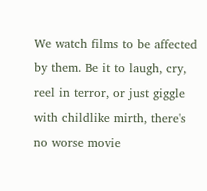We watch films to be affected by them. Be it to laugh, cry, reel in terror, or just giggle with childlike mirth, there's no worse movie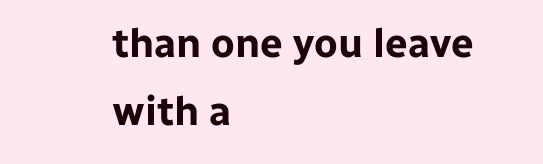than one you leave with a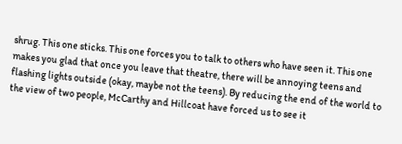shrug. This one sticks. This one forces you to talk to others who have seen it. This one makes you glad that once you leave that theatre, there will be annoying teens and flashing lights outside (okay, maybe not the teens). By reducing the end of the world to the view of two people, McCarthy and Hillcoat have forced us to see it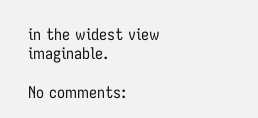in the widest view imaginable.

No comments: